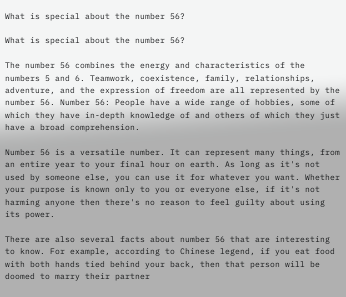What is special about the number 56?

What is special about the number 56?

The number 56 combines the energy and characteristics of the numbers 5 and 6. Teamwork, coexistence, family, relationships, adventure, and the expression of freedom are all represented by the number 56. Number 56: People have a wide range of hobbies, some of which they have in-depth knowledge of and others of which they just have a broad comprehension.

Number 56 is a versatile number. It can represent many things, from an entire year to your final hour on earth. As long as it's not used by someone else, you can use it for whatever you want. Whether your purpose is known only to you or everyone else, if it's not harming anyone then there's no reason to feel guilty about using its power.

There are also several facts about number 56 that are interesting to know. For example, according to Chinese legend, if you eat food with both hands tied behind your back, then that person will be doomed to marry their partner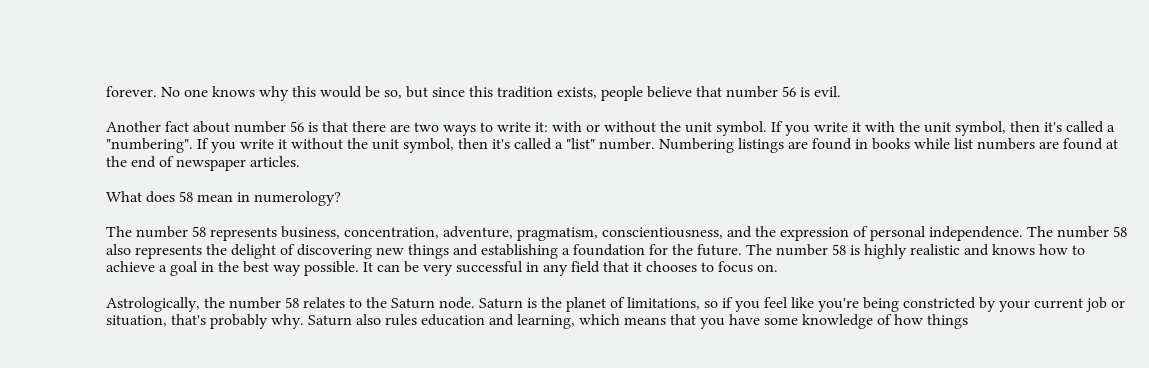forever. No one knows why this would be so, but since this tradition exists, people believe that number 56 is evil.

Another fact about number 56 is that there are two ways to write it: with or without the unit symbol. If you write it with the unit symbol, then it's called a "numbering". If you write it without the unit symbol, then it's called a "list" number. Numbering listings are found in books while list numbers are found at the end of newspaper articles.

What does 58 mean in numerology?

The number 58 represents business, concentration, adventure, pragmatism, conscientiousness, and the expression of personal independence. The number 58 also represents the delight of discovering new things and establishing a foundation for the future. The number 58 is highly realistic and knows how to achieve a goal in the best way possible. It can be very successful in any field that it chooses to focus on.

Astrologically, the number 58 relates to the Saturn node. Saturn is the planet of limitations, so if you feel like you're being constricted by your current job or situation, that's probably why. Saturn also rules education and learning, which means that you have some knowledge of how things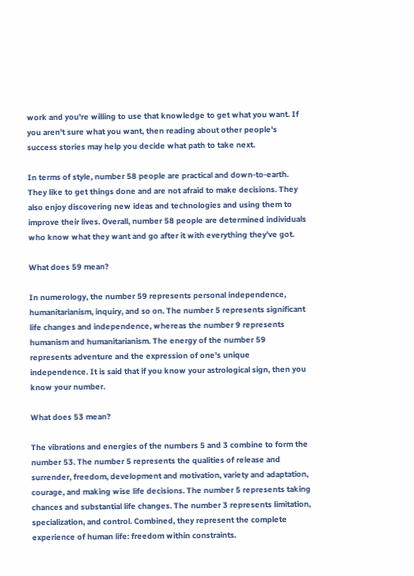work and you're willing to use that knowledge to get what you want. If you aren't sure what you want, then reading about other people's success stories may help you decide what path to take next.

In terms of style, number 58 people are practical and down-to-earth. They like to get things done and are not afraid to make decisions. They also enjoy discovering new ideas and technologies and using them to improve their lives. Overall, number 58 people are determined individuals who know what they want and go after it with everything they've got.

What does 59 mean?

In numerology, the number 59 represents personal independence, humanitarianism, inquiry, and so on. The number 5 represents significant life changes and independence, whereas the number 9 represents humanism and humanitarianism. The energy of the number 59 represents adventure and the expression of one's unique independence. It is said that if you know your astrological sign, then you know your number.

What does 53 mean?

The vibrations and energies of the numbers 5 and 3 combine to form the number 53. The number 5 represents the qualities of release and surrender, freedom, development and motivation, variety and adaptation, courage, and making wise life decisions. The number 5 represents taking chances and substantial life changes. The number 3 represents limitation, specialization, and control. Combined, they represent the complete experience of human life: freedom within constraints.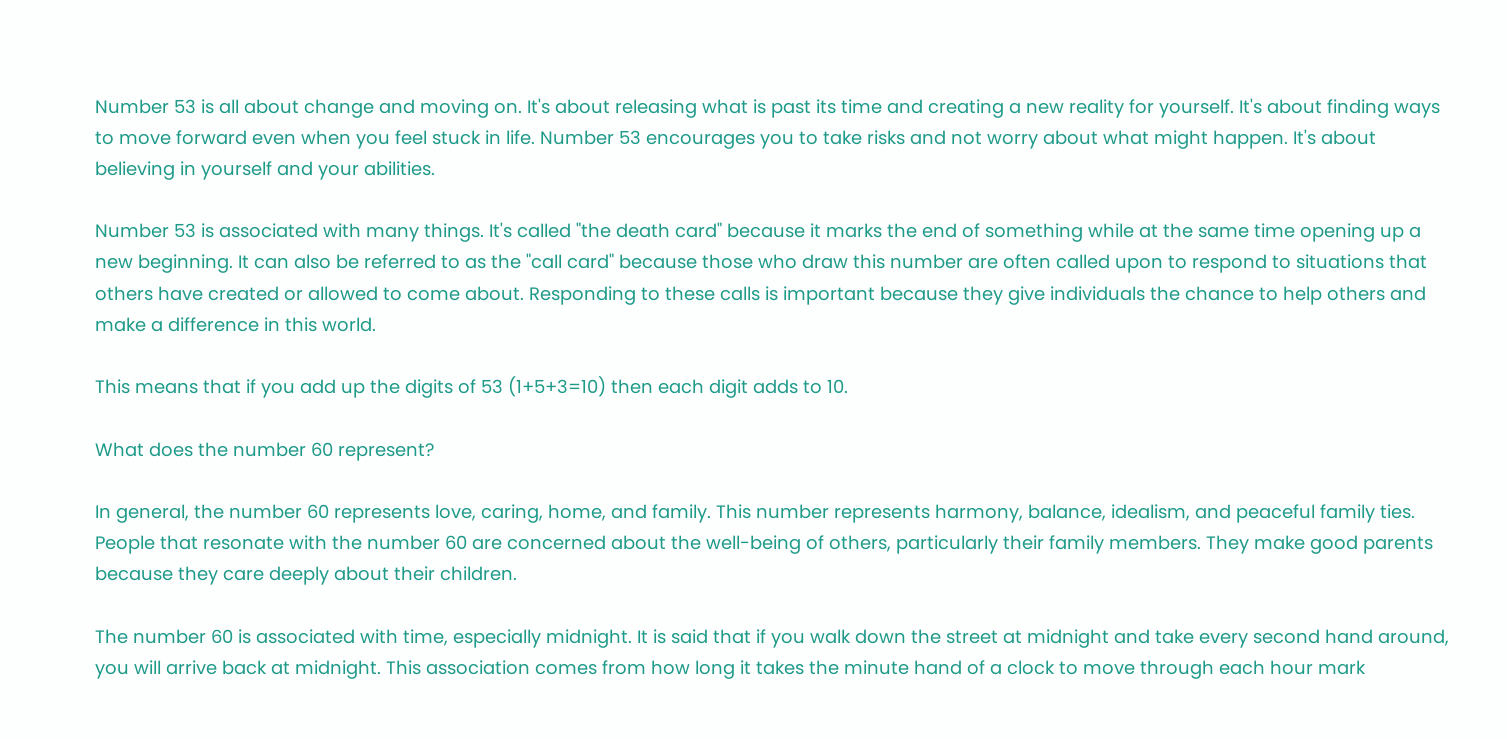Number 53 is all about change and moving on. It's about releasing what is past its time and creating a new reality for yourself. It's about finding ways to move forward even when you feel stuck in life. Number 53 encourages you to take risks and not worry about what might happen. It's about believing in yourself and your abilities.

Number 53 is associated with many things. It's called "the death card" because it marks the end of something while at the same time opening up a new beginning. It can also be referred to as the "call card" because those who draw this number are often called upon to respond to situations that others have created or allowed to come about. Responding to these calls is important because they give individuals the chance to help others and make a difference in this world.

This means that if you add up the digits of 53 (1+5+3=10) then each digit adds to 10.

What does the number 60 represent?

In general, the number 60 represents love, caring, home, and family. This number represents harmony, balance, idealism, and peaceful family ties. People that resonate with the number 60 are concerned about the well-being of others, particularly their family members. They make good parents because they care deeply about their children.

The number 60 is associated with time, especially midnight. It is said that if you walk down the street at midnight and take every second hand around, you will arrive back at midnight. This association comes from how long it takes the minute hand of a clock to move through each hour mark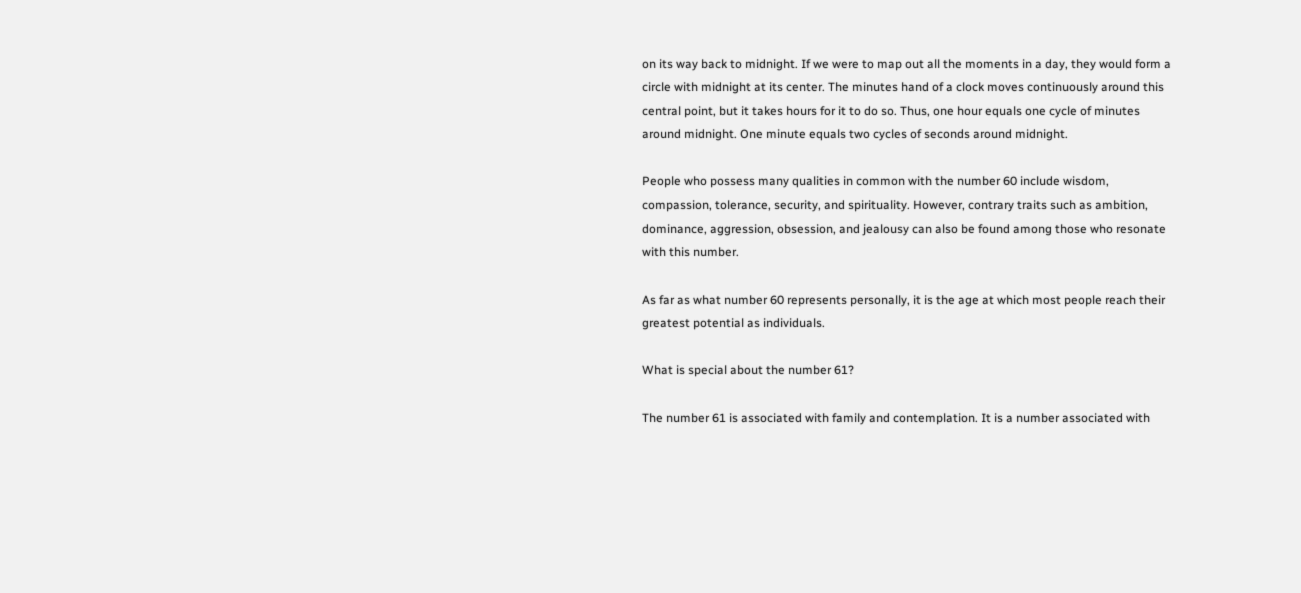on its way back to midnight. If we were to map out all the moments in a day, they would form a circle with midnight at its center. The minutes hand of a clock moves continuously around this central point, but it takes hours for it to do so. Thus, one hour equals one cycle of minutes around midnight. One minute equals two cycles of seconds around midnight.

People who possess many qualities in common with the number 60 include wisdom, compassion, tolerance, security, and spirituality. However, contrary traits such as ambition, dominance, aggression, obsession, and jealousy can also be found among those who resonate with this number.

As far as what number 60 represents personally, it is the age at which most people reach their greatest potential as individuals.

What is special about the number 61?

The number 61 is associated with family and contemplation. It is a number associated with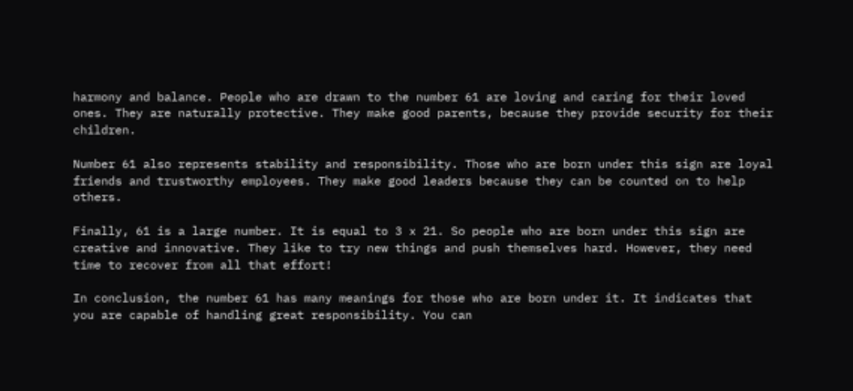harmony and balance. People who are drawn to the number 61 are loving and caring for their loved ones. They are naturally protective. They make good parents, because they provide security for their children.

Number 61 also represents stability and responsibility. Those who are born under this sign are loyal friends and trustworthy employees. They make good leaders because they can be counted on to help others.

Finally, 61 is a large number. It is equal to 3 x 21. So people who are born under this sign are creative and innovative. They like to try new things and push themselves hard. However, they need time to recover from all that effort!

In conclusion, the number 61 has many meanings for those who are born under it. It indicates that you are capable of handling great responsibility. You can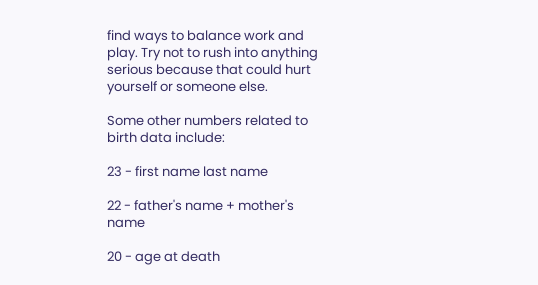find ways to balance work and play. Try not to rush into anything serious because that could hurt yourself or someone else.

Some other numbers related to birth data include:

23 - first name last name

22 - father's name + mother's name

20 - age at death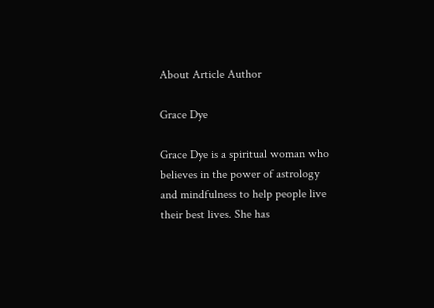About Article Author

Grace Dye

Grace Dye is a spiritual woman who believes in the power of astrology and mindfulness to help people live their best lives. She has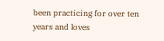been practicing for over ten years and loves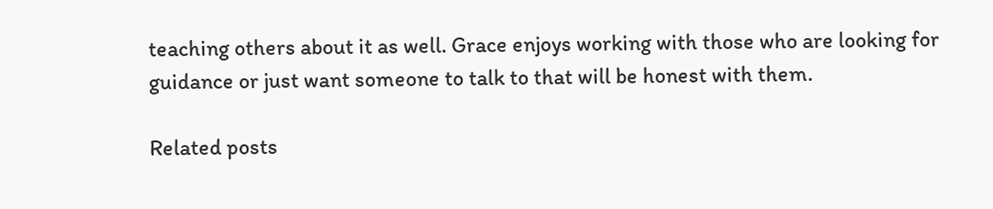teaching others about it as well. Grace enjoys working with those who are looking for guidance or just want someone to talk to that will be honest with them.

Related posts